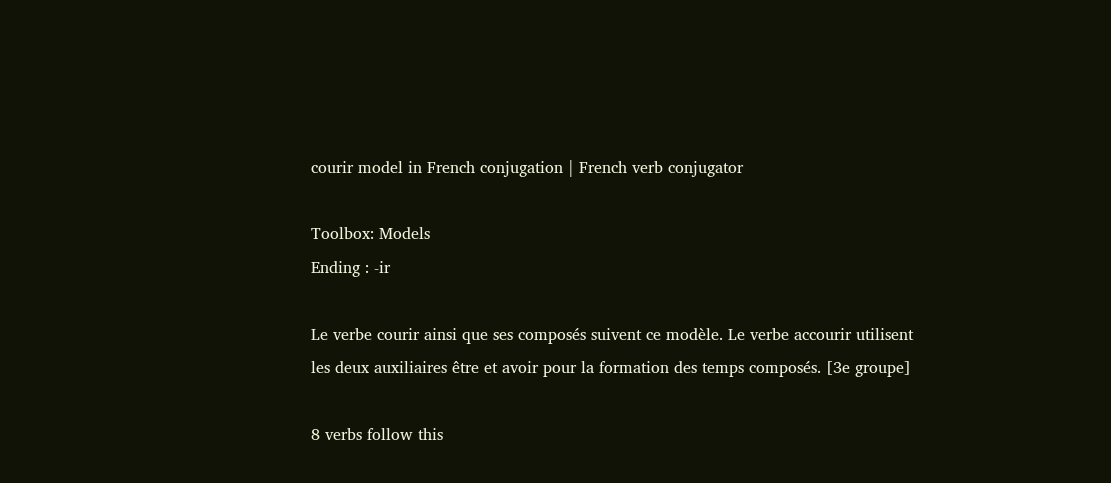courir model in French conjugation | French verb conjugator

Toolbox: Models
Ending : -ir

Le verbe courir ainsi que ses composés suivent ce modèle. Le verbe accourir utilisent les deux auxiliaires être et avoir pour la formation des temps composés. [3e groupe]

8 verbs follow this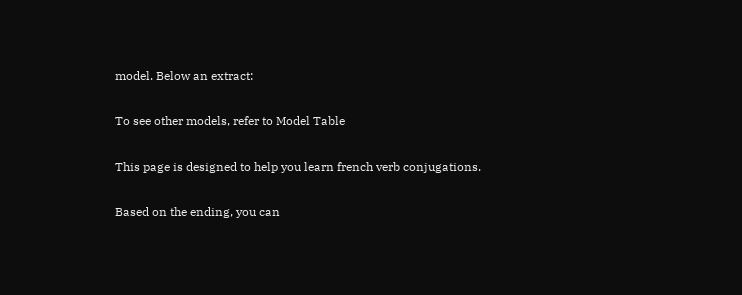model. Below an extract:

To see other models, refer to Model Table

This page is designed to help you learn french verb conjugations.

Based on the ending, you can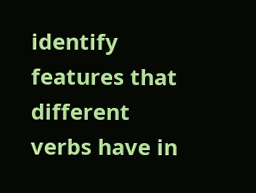identify features that different verbs have in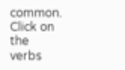common. Click on the verbs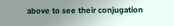above to see their conjugation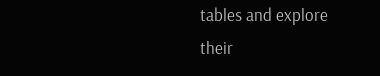tables and explore their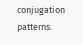conjugation patterns.